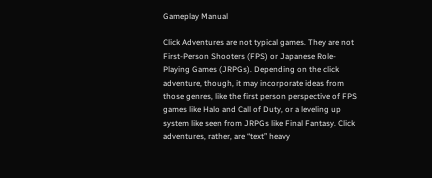Gameplay Manual

Click Adventures are not typical games. They are not First-Person Shooters (FPS) or Japanese Role-Playing Games (JRPGs). Depending on the click adventure, though, it may incorporate ideas from those genres, like the first person perspective of FPS games like Halo and Call of Duty, or a leveling up system like seen from JRPGs like Final Fantasy. Click adventures, rather, are “text” heavy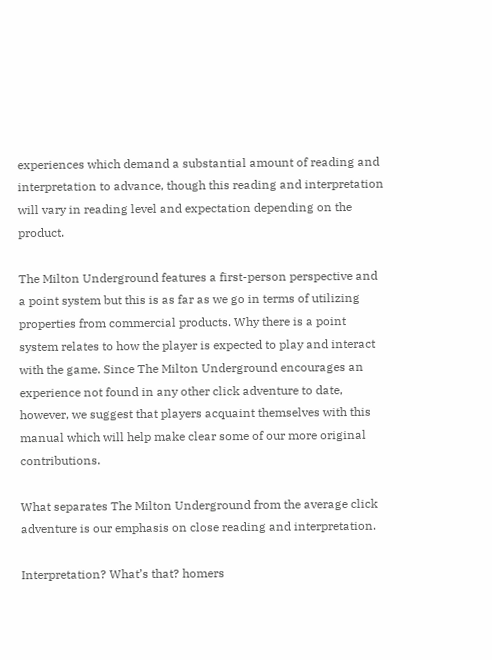experiences which demand a substantial amount of reading and interpretation to advance, though this reading and interpretation will vary in reading level and expectation depending on the product.

The Milton Underground features a first-person perspective and a point system but this is as far as we go in terms of utilizing properties from commercial products. Why there is a point system relates to how the player is expected to play and interact with the game. Since The Milton Underground encourages an experience not found in any other click adventure to date, however, we suggest that players acquaint themselves with this manual which will help make clear some of our more original contributions.

What separates The Milton Underground from the average click adventure is our emphasis on close reading and interpretation.

Interpretation? What’s that? homers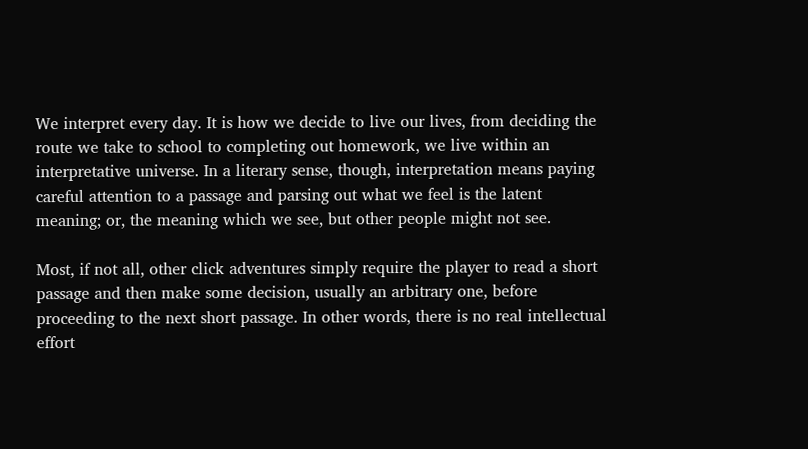We interpret every day. It is how we decide to live our lives, from deciding the route we take to school to completing out homework, we live within an interpretative universe. In a literary sense, though, interpretation means paying careful attention to a passage and parsing out what we feel is the latent meaning; or, the meaning which we see, but other people might not see.

Most, if not all, other click adventures simply require the player to read a short passage and then make some decision, usually an arbitrary one, before proceeding to the next short passage. In other words, there is no real intellectual effort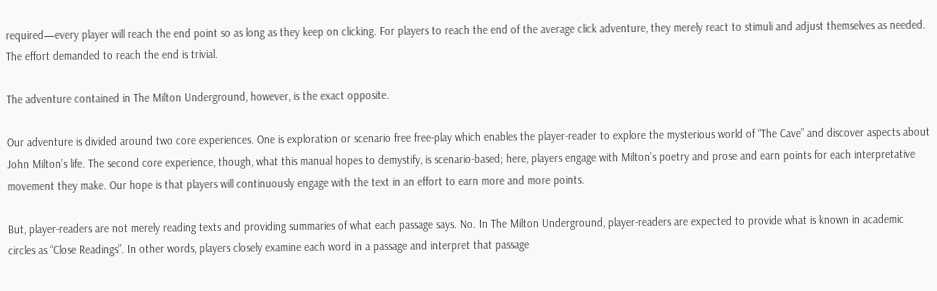required—every player will reach the end point so as long as they keep on clicking. For players to reach the end of the average click adventure, they merely react to stimuli and adjust themselves as needed. The effort demanded to reach the end is trivial.

The adventure contained in The Milton Underground, however, is the exact opposite.

Our adventure is divided around two core experiences. One is exploration or scenario free free-play which enables the player-reader to explore the mysterious world of “The Cave” and discover aspects about John Milton’s life. The second core experience, though, what this manual hopes to demystify, is scenario-based; here, players engage with Milton’s poetry and prose and earn points for each interpretative movement they make. Our hope is that players will continuously engage with the text in an effort to earn more and more points.

But, player-readers are not merely reading texts and providing summaries of what each passage says. No. In The Milton Underground, player-readers are expected to provide what is known in academic circles as “Close Readings”. In other words, players closely examine each word in a passage and interpret that passage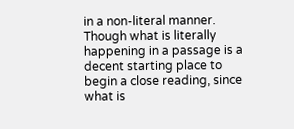in a non-literal manner. Though what is literally happening in a passage is a decent starting place to begin a close reading, since what is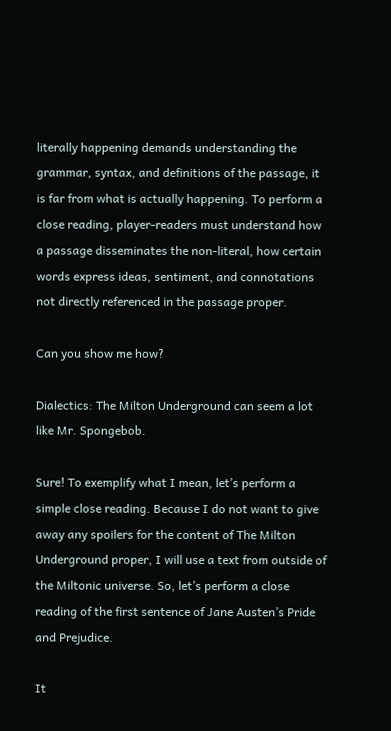literally happening demands understanding the grammar, syntax, and definitions of the passage, it is far from what is actually happening. To perform a close reading, player-readers must understand how a passage disseminates the non-literal, how certain words express ideas, sentiment, and connotations not directly referenced in the passage proper.

Can you show me how?

Dialectics: The Milton Underground can seem a lot like Mr. Spongebob.

Sure! To exemplify what I mean, let’s perform a simple close reading. Because I do not want to give away any spoilers for the content of The Milton Underground proper, I will use a text from outside of the Miltonic universe. So, let’s perform a close reading of the first sentence of Jane Austen’s Pride and Prejudice.

It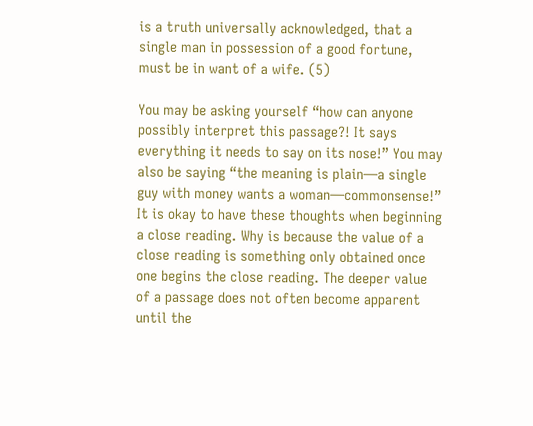is a truth universally acknowledged, that a single man in possession of a good fortune, must be in want of a wife. (5)

You may be asking yourself “how can anyone possibly interpret this passage?! It says everything it needs to say on its nose!” You may also be saying “the meaning is plain—a single guy with money wants a woman—commonsense!” It is okay to have these thoughts when beginning a close reading. Why is because the value of a close reading is something only obtained once one begins the close reading. The deeper value of a passage does not often become apparent until the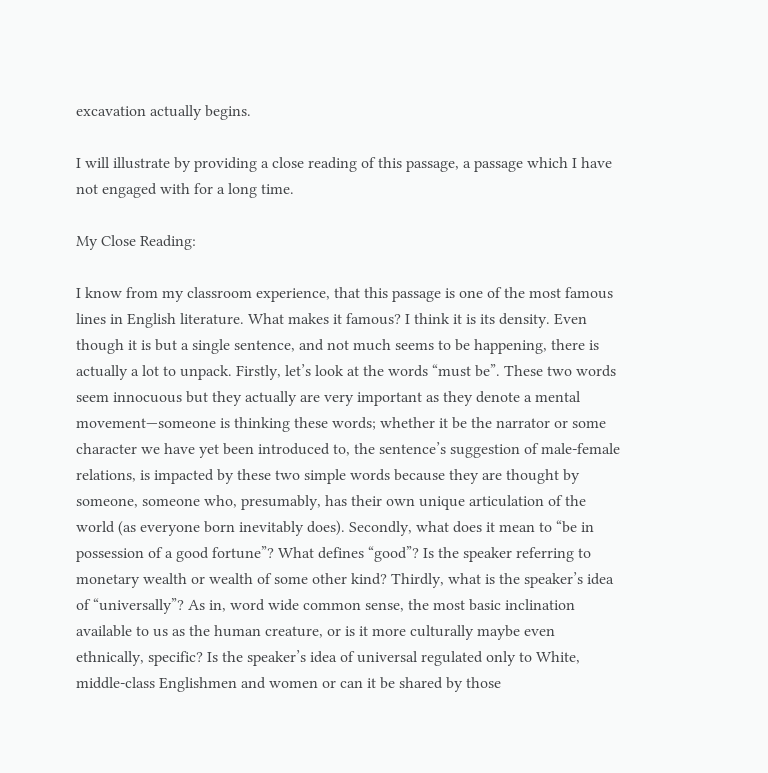excavation actually begins.

I will illustrate by providing a close reading of this passage, a passage which I have not engaged with for a long time.

My Close Reading:

I know from my classroom experience, that this passage is one of the most famous lines in English literature. What makes it famous? I think it is its density. Even though it is but a single sentence, and not much seems to be happening, there is actually a lot to unpack. Firstly, let’s look at the words “must be”. These two words seem innocuous but they actually are very important as they denote a mental movement—someone is thinking these words; whether it be the narrator or some character we have yet been introduced to, the sentence’s suggestion of male-female relations, is impacted by these two simple words because they are thought by someone, someone who, presumably, has their own unique articulation of the world (as everyone born inevitably does). Secondly, what does it mean to “be in possession of a good fortune”? What defines “good”? Is the speaker referring to monetary wealth or wealth of some other kind? Thirdly, what is the speaker’s idea of “universally”? As in, word wide common sense, the most basic inclination available to us as the human creature, or is it more culturally maybe even ethnically, specific? Is the speaker’s idea of universal regulated only to White, middle-class Englishmen and women or can it be shared by those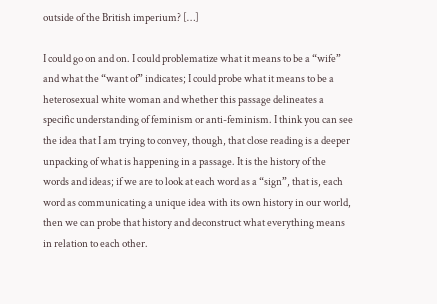outside of the British imperium? […]

I could go on and on. I could problematize what it means to be a “wife” and what the “want of” indicates; I could probe what it means to be a heterosexual white woman and whether this passage delineates a specific understanding of feminism or anti-feminism. I think you can see the idea that I am trying to convey, though, that close reading is a deeper unpacking of what is happening in a passage. It is the history of the words and ideas; if we are to look at each word as a “sign”, that is, each word as communicating a unique idea with its own history in our world, then we can probe that history and deconstruct what everything means in relation to each other.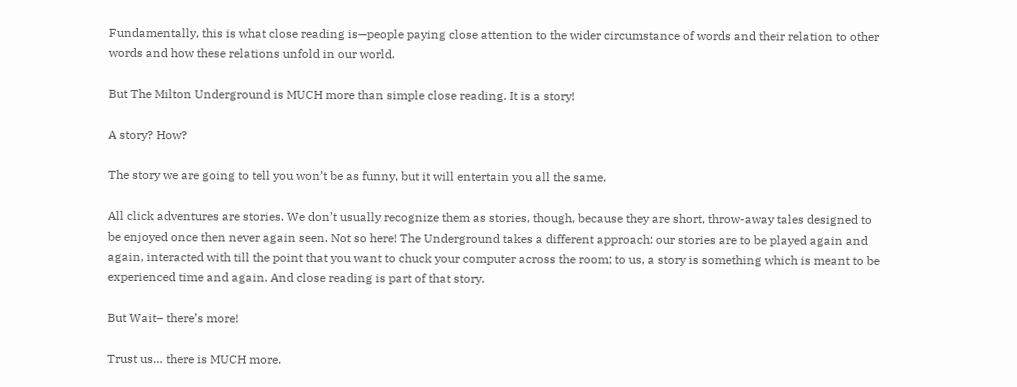Fundamentally, this is what close reading is—people paying close attention to the wider circumstance of words and their relation to other words and how these relations unfold in our world.

But The Milton Underground is MUCH more than simple close reading. It is a story!

A story? How?

The story we are going to tell you won’t be as funny, but it will entertain you all the same.

All click adventures are stories. We don’t usually recognize them as stories, though, because they are short, throw-away tales designed to be enjoyed once then never again seen. Not so here! The Underground takes a different approach: our stories are to be played again and again, interacted with till the point that you want to chuck your computer across the room; to us, a story is something which is meant to be experienced time and again. And close reading is part of that story.

But Wait– there’s more!

Trust us… there is MUCH more.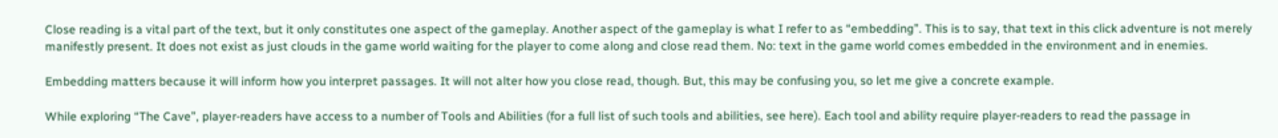Close reading is a vital part of the text, but it only constitutes one aspect of the gameplay. Another aspect of the gameplay is what I refer to as “embedding”. This is to say, that text in this click adventure is not merely manifestly present. It does not exist as just clouds in the game world waiting for the player to come along and close read them. No: text in the game world comes embedded in the environment and in enemies.

Embedding matters because it will inform how you interpret passages. It will not alter how you close read, though. But, this may be confusing you, so let me give a concrete example.

While exploring “The Cave”, player-readers have access to a number of Tools and Abilities (for a full list of such tools and abilities, see here). Each tool and ability require player-readers to read the passage in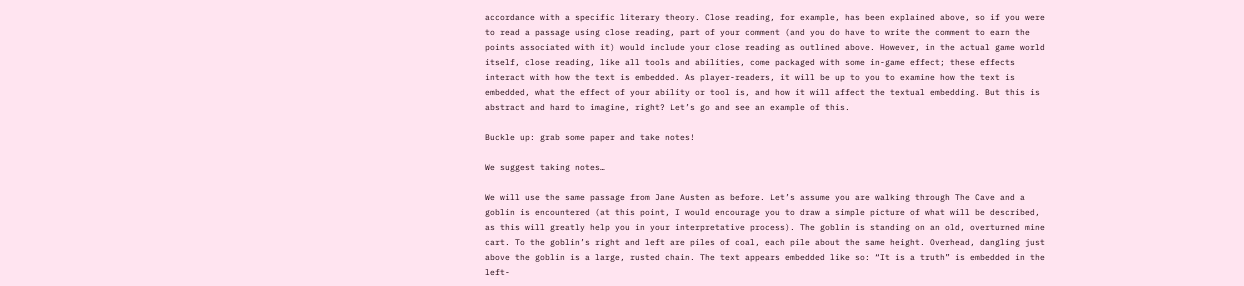accordance with a specific literary theory. Close reading, for example, has been explained above, so if you were to read a passage using close reading, part of your comment (and you do have to write the comment to earn the points associated with it) would include your close reading as outlined above. However, in the actual game world itself, close reading, like all tools and abilities, come packaged with some in-game effect; these effects interact with how the text is embedded. As player-readers, it will be up to you to examine how the text is embedded, what the effect of your ability or tool is, and how it will affect the textual embedding. But this is abstract and hard to imagine, right? Let’s go and see an example of this.

Buckle up: grab some paper and take notes!

We suggest taking notes…

We will use the same passage from Jane Austen as before. Let’s assume you are walking through The Cave and a goblin is encountered (at this point, I would encourage you to draw a simple picture of what will be described, as this will greatly help you in your interpretative process). The goblin is standing on an old, overturned mine cart. To the goblin’s right and left are piles of coal, each pile about the same height. Overhead, dangling just above the goblin is a large, rusted chain. The text appears embedded like so: “It is a truth” is embedded in the left-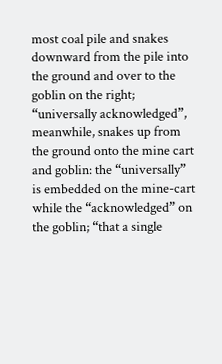most coal pile and snakes downward from the pile into the ground and over to the goblin on the right; “universally acknowledged”, meanwhile, snakes up from the ground onto the mine cart and goblin: the “universally” is embedded on the mine-cart while the “acknowledged” on the goblin; “that a single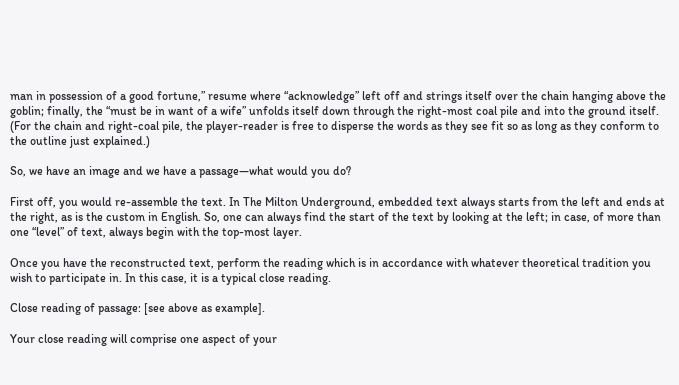man in possession of a good fortune,” resume where “acknowledge” left off and strings itself over the chain hanging above the goblin; finally, the “must be in want of a wife” unfolds itself down through the right-most coal pile and into the ground itself. (For the chain and right-coal pile, the player-reader is free to disperse the words as they see fit so as long as they conform to the outline just explained.)

So, we have an image and we have a passage—what would you do?

First off, you would re-assemble the text. In The Milton Underground, embedded text always starts from the left and ends at the right, as is the custom in English. So, one can always find the start of the text by looking at the left; in case, of more than one “level” of text, always begin with the top-most layer.

Once you have the reconstructed text, perform the reading which is in accordance with whatever theoretical tradition you wish to participate in. In this case, it is a typical close reading.

Close reading of passage: [see above as example].

Your close reading will comprise one aspect of your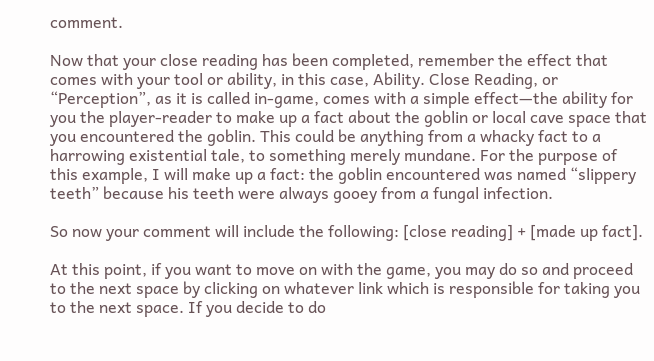comment.

Now that your close reading has been completed, remember the effect that comes with your tool or ability, in this case, Ability. Close Reading, or “Perception”, as it is called in-game, comes with a simple effect—the ability for you the player-reader to make up a fact about the goblin or local cave space that you encountered the goblin. This could be anything from a whacky fact to a harrowing existential tale, to something merely mundane. For the purpose of this example, I will make up a fact: the goblin encountered was named “slippery teeth” because his teeth were always gooey from a fungal infection.

So now your comment will include the following: [close reading] + [made up fact].

At this point, if you want to move on with the game, you may do so and proceed to the next space by clicking on whatever link which is responsible for taking you to the next space. If you decide to do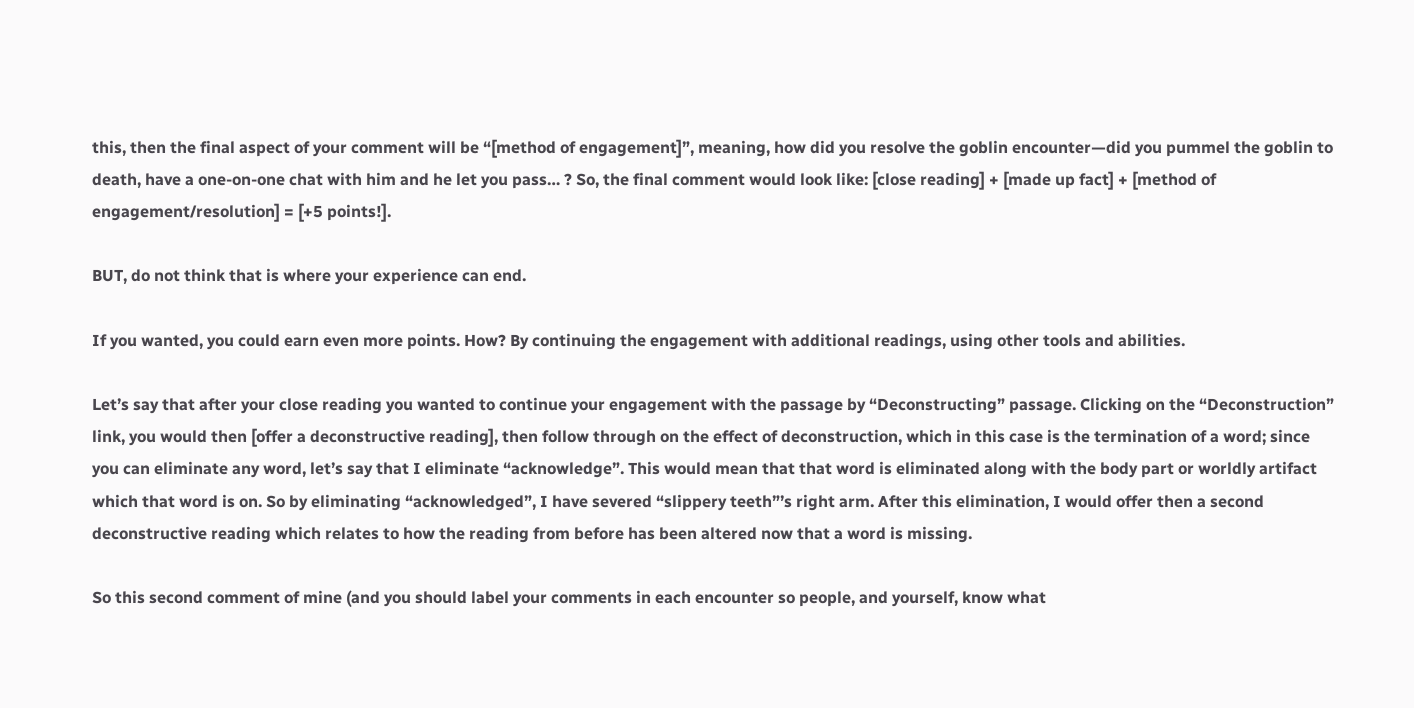this, then the final aspect of your comment will be “[method of engagement]”, meaning, how did you resolve the goblin encounter—did you pummel the goblin to death, have a one-on-one chat with him and he let you pass… ? So, the final comment would look like: [close reading] + [made up fact] + [method of engagement/resolution] = [+5 points!].

BUT, do not think that is where your experience can end.

If you wanted, you could earn even more points. How? By continuing the engagement with additional readings, using other tools and abilities.

Let’s say that after your close reading you wanted to continue your engagement with the passage by “Deconstructing” passage. Clicking on the “Deconstruction” link, you would then [offer a deconstructive reading], then follow through on the effect of deconstruction, which in this case is the termination of a word; since you can eliminate any word, let’s say that I eliminate “acknowledge”. This would mean that that word is eliminated along with the body part or worldly artifact which that word is on. So by eliminating “acknowledged”, I have severed “slippery teeth”’s right arm. After this elimination, I would offer then a second deconstructive reading which relates to how the reading from before has been altered now that a word is missing.

So this second comment of mine (and you should label your comments in each encounter so people, and yourself, know what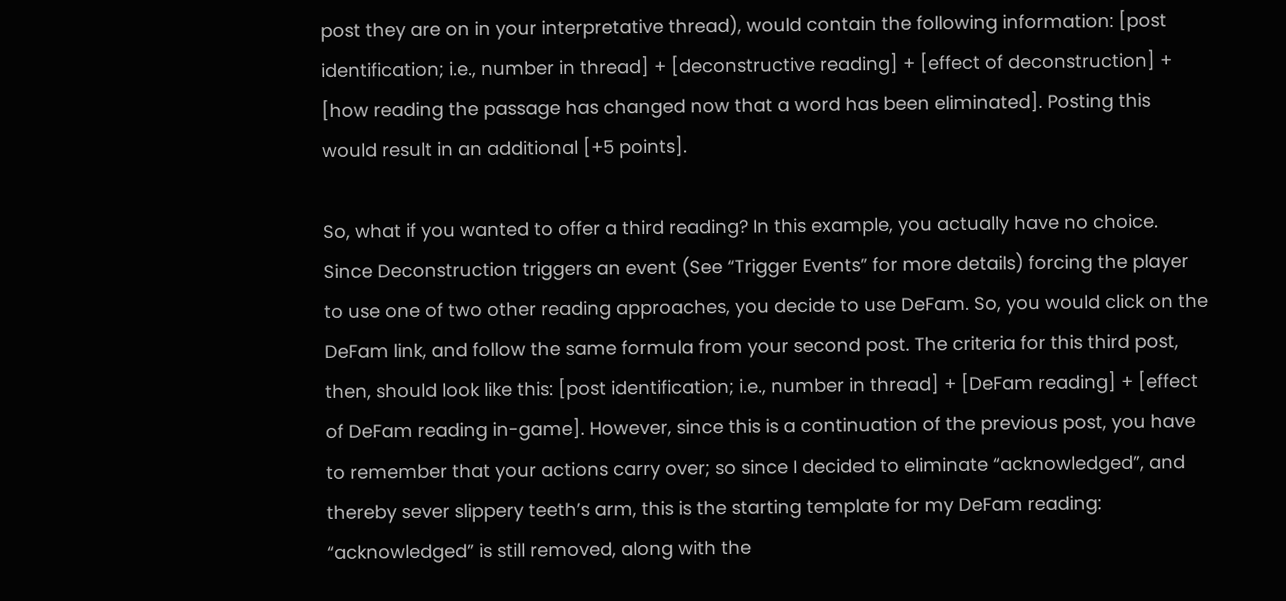post they are on in your interpretative thread), would contain the following information: [post identification; i.e., number in thread] + [deconstructive reading] + [effect of deconstruction] + [how reading the passage has changed now that a word has been eliminated]. Posting this would result in an additional [+5 points].

So, what if you wanted to offer a third reading? In this example, you actually have no choice. Since Deconstruction triggers an event (See “Trigger Events” for more details) forcing the player to use one of two other reading approaches, you decide to use DeFam. So, you would click on the DeFam link, and follow the same formula from your second post. The criteria for this third post, then, should look like this: [post identification; i.e., number in thread] + [DeFam reading] + [effect of DeFam reading in-game]. However, since this is a continuation of the previous post, you have to remember that your actions carry over; so since I decided to eliminate “acknowledged”, and thereby sever slippery teeth’s arm, this is the starting template for my DeFam reading: “acknowledged” is still removed, along with the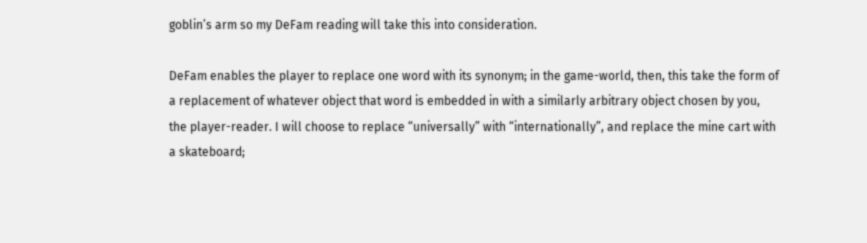goblin’s arm so my DeFam reading will take this into consideration.

DeFam enables the player to replace one word with its synonym; in the game-world, then, this take the form of a replacement of whatever object that word is embedded in with a similarly arbitrary object chosen by you, the player-reader. I will choose to replace “universally” with “internationally”, and replace the mine cart with a skateboard;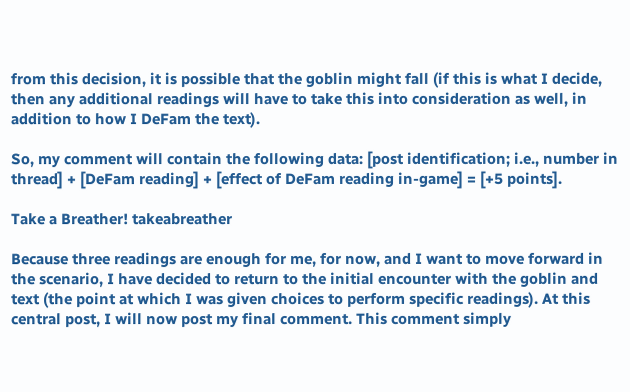from this decision, it is possible that the goblin might fall (if this is what I decide, then any additional readings will have to take this into consideration as well, in addition to how I DeFam the text).

So, my comment will contain the following data: [post identification; i.e., number in thread] + [DeFam reading] + [effect of DeFam reading in-game] = [+5 points].

Take a Breather! takeabreather

Because three readings are enough for me, for now, and I want to move forward in the scenario, I have decided to return to the initial encounter with the goblin and text (the point at which I was given choices to perform specific readings). At this central post, I will now post my final comment. This comment simply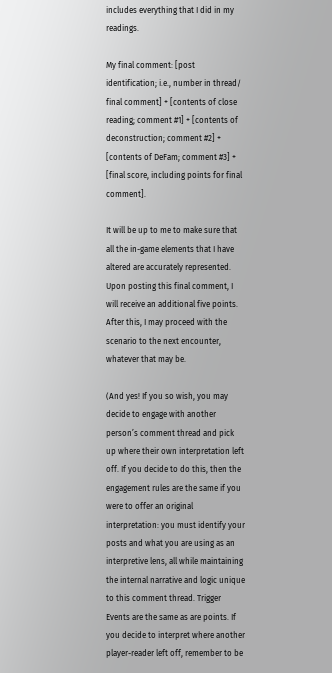includes everything that I did in my readings.

My final comment: [post identification; i.e., number in thread/ final comment] + [contents of close reading; comment #1] + [contents of deconstruction; comment #2] + [contents of DeFam; comment #3] + [final score, including points for final comment].

It will be up to me to make sure that all the in-game elements that I have altered are accurately represented. Upon posting this final comment, I will receive an additional five points. After this, I may proceed with the scenario to the next encounter, whatever that may be.

(And yes! If you so wish, you may decide to engage with another person’s comment thread and pick up where their own interpretation left off. If you decide to do this, then the engagement rules are the same if you were to offer an original interpretation: you must identify your posts and what you are using as an interpretive lens, all while maintaining the internal narrative and logic unique to this comment thread. Trigger Events are the same as are points. If you decide to interpret where another player-reader left off, remember to be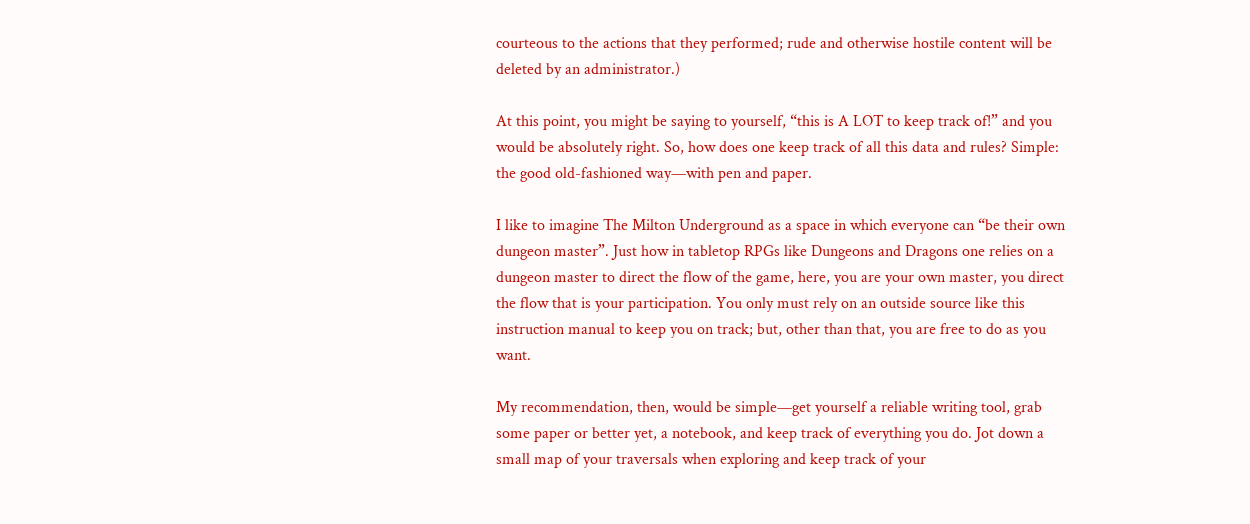courteous to the actions that they performed; rude and otherwise hostile content will be deleted by an administrator.)

At this point, you might be saying to yourself, “this is A LOT to keep track of!” and you would be absolutely right. So, how does one keep track of all this data and rules? Simple: the good old-fashioned way—with pen and paper.

I like to imagine The Milton Underground as a space in which everyone can “be their own dungeon master”. Just how in tabletop RPGs like Dungeons and Dragons one relies on a dungeon master to direct the flow of the game, here, you are your own master, you direct the flow that is your participation. You only must rely on an outside source like this instruction manual to keep you on track; but, other than that, you are free to do as you want.

My recommendation, then, would be simple—get yourself a reliable writing tool, grab some paper or better yet, a notebook, and keep track of everything you do. Jot down a small map of your traversals when exploring and keep track of your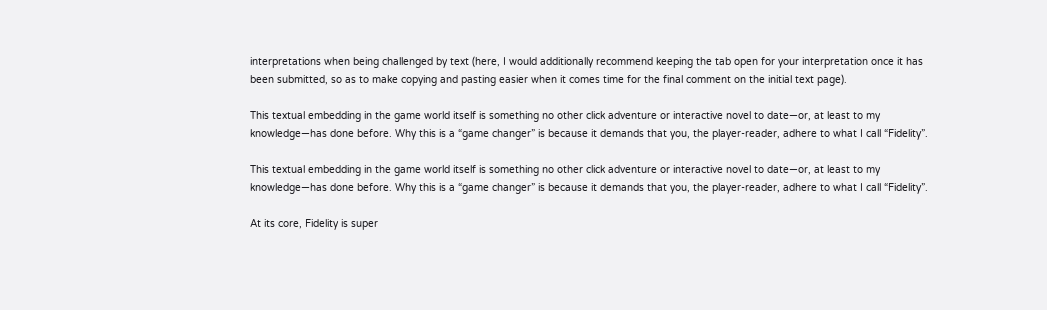interpretations when being challenged by text (here, I would additionally recommend keeping the tab open for your interpretation once it has been submitted, so as to make copying and pasting easier when it comes time for the final comment on the initial text page).

This textual embedding in the game world itself is something no other click adventure or interactive novel to date—or, at least to my knowledge—has done before. Why this is a “game changer” is because it demands that you, the player-reader, adhere to what I call “Fidelity”.

This textual embedding in the game world itself is something no other click adventure or interactive novel to date—or, at least to my knowledge—has done before. Why this is a “game changer” is because it demands that you, the player-reader, adhere to what I call “Fidelity”.

At its core, Fidelity is super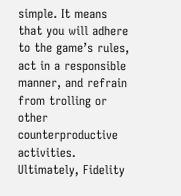simple. It means that you will adhere to the game’s rules, act in a responsible manner, and refrain from trolling or other counterproductive activities. Ultimately, Fidelity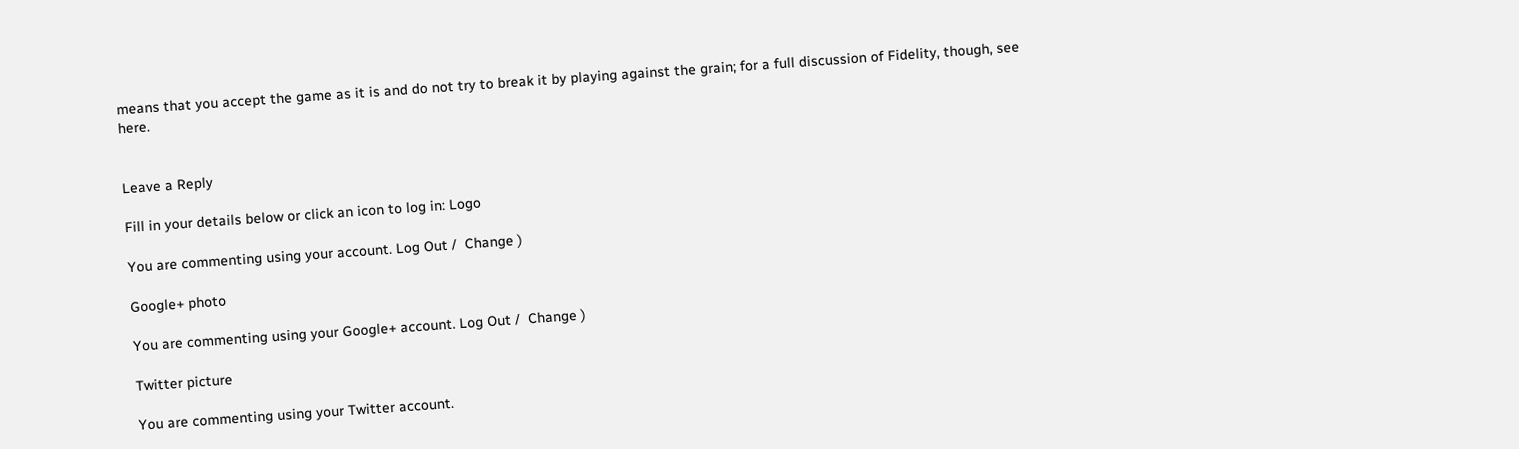means that you accept the game as it is and do not try to break it by playing against the grain; for a full discussion of Fidelity, though, see here.


Leave a Reply

Fill in your details below or click an icon to log in: Logo

You are commenting using your account. Log Out /  Change )

Google+ photo

You are commenting using your Google+ account. Log Out /  Change )

Twitter picture

You are commenting using your Twitter account.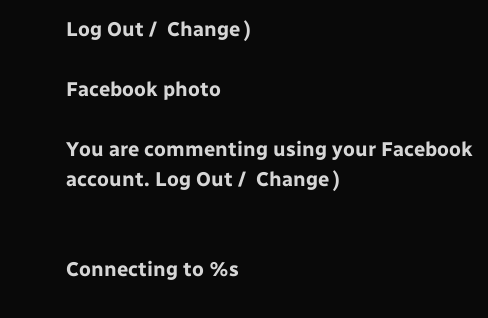Log Out /  Change )

Facebook photo

You are commenting using your Facebook account. Log Out /  Change )


Connecting to %s